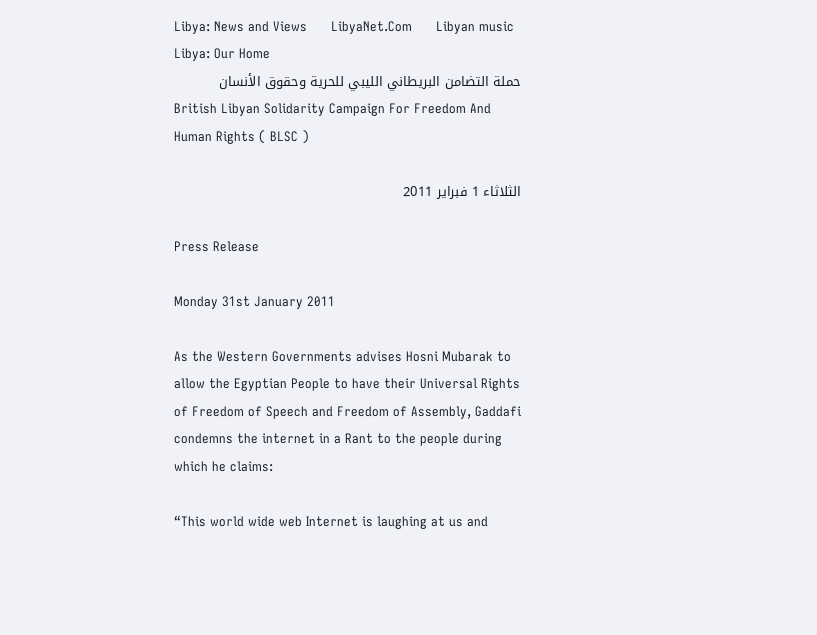Libya: News and Views      LibyaNet.Com      Libyan music       Libya: Our Home
حملة التضامن البريطاني الليبي للحرية وحقوق الأنسان
British Libyan Solidarity Campaign For Freedom And Human Rights ( BLSC )

الثلاثاء 1 فبراير 2011

Press Release

Monday 31st January 2011

As the Western Governments advises Hosni Mubarak to allow the Egyptian People to have their Universal Rights of Freedom of Speech and Freedom of Assembly, Gaddafi condemns the internet in a Rant to the people during which he claims:

“This world wide web Internet is laughing at us and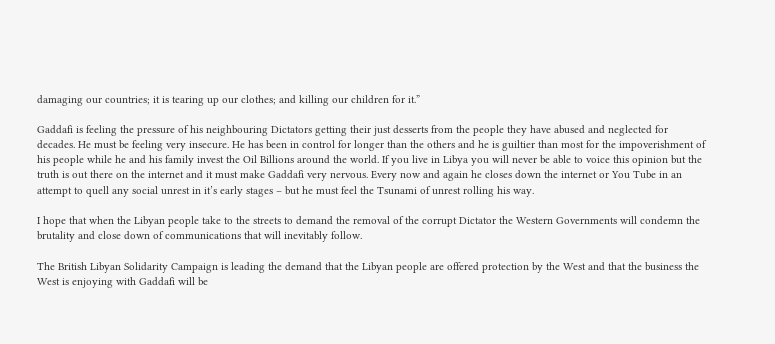damaging our countries; it is tearing up our clothes; and killing our children for it.”

Gaddafi is feeling the pressure of his neighbouring Dictators getting their just desserts from the people they have abused and neglected for decades. He must be feeling very insecure. He has been in control for longer than the others and he is guiltier than most for the impoverishment of his people while he and his family invest the Oil Billions around the world. If you live in Libya you will never be able to voice this opinion but the truth is out there on the internet and it must make Gaddafi very nervous. Every now and again he closes down the internet or You Tube in an attempt to quell any social unrest in it’s early stages – but he must feel the Tsunami of unrest rolling his way.

I hope that when the Libyan people take to the streets to demand the removal of the corrupt Dictator the Western Governments will condemn the brutality and close down of communications that will inevitably follow.

The British Libyan Solidarity Campaign is leading the demand that the Libyan people are offered protection by the West and that the business the West is enjoying with Gaddafi will be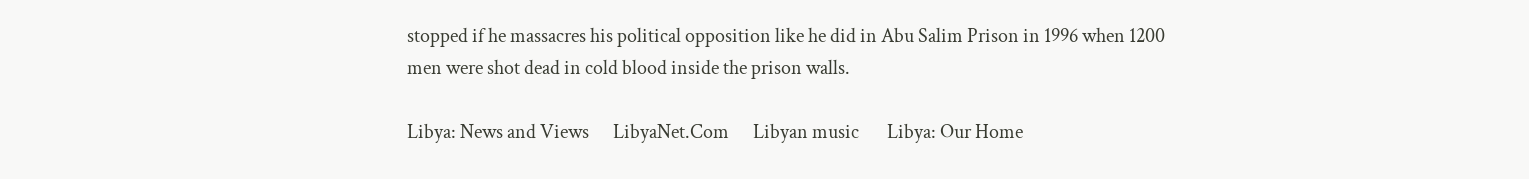stopped if he massacres his political opposition like he did in Abu Salim Prison in 1996 when 1200 men were shot dead in cold blood inside the prison walls.

Libya: News and Views      LibyaNet.Com      Libyan music       Libya: Our Home